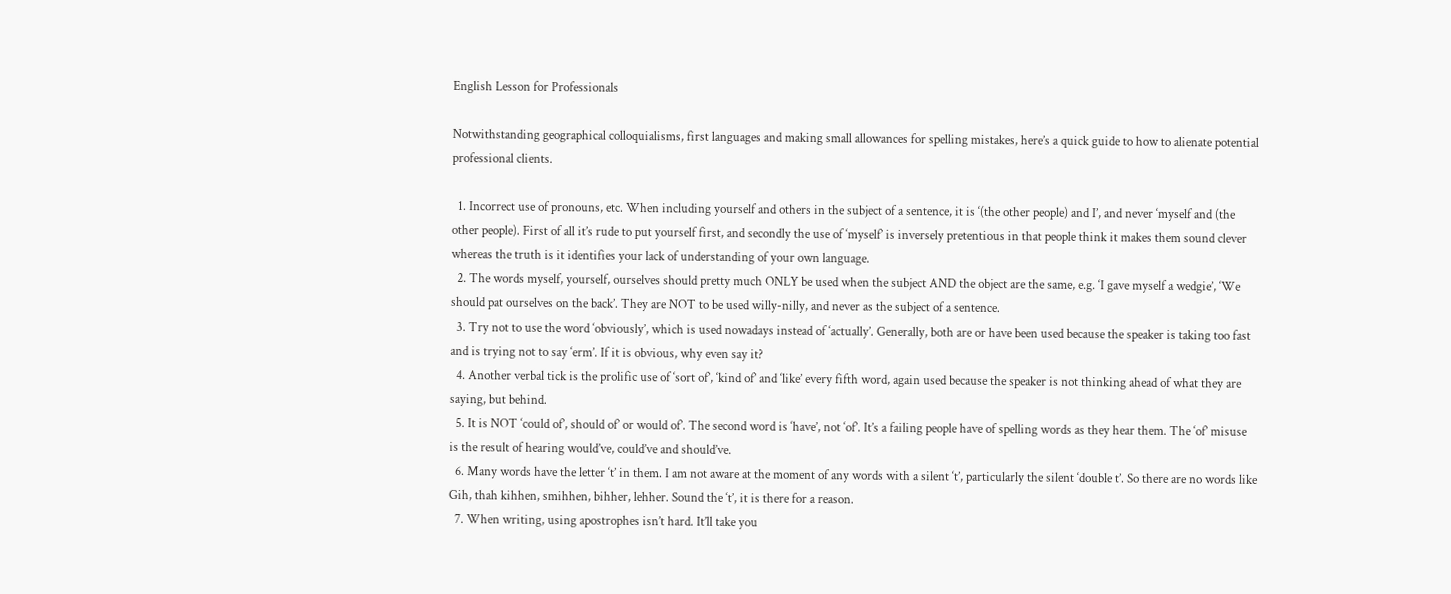English Lesson for Professionals

Notwithstanding geographical colloquialisms, first languages and making small allowances for spelling mistakes, here’s a quick guide to how to alienate potential professional clients.

  1. Incorrect use of pronouns, etc. When including yourself and others in the subject of a sentence, it is ‘(the other people) and I’, and never ‘myself and (the other people). First of all it’s rude to put yourself first, and secondly the use of ‘myself’ is inversely pretentious in that people think it makes them sound clever whereas the truth is it identifies your lack of understanding of your own language.
  2. The words myself, yourself, ourselves should pretty much ONLY be used when the subject AND the object are the same, e.g. ‘I gave myself a wedgie’, ‘We should pat ourselves on the back’. They are NOT to be used willy-nilly, and never as the subject of a sentence.
  3. Try not to use the word ‘obviously’, which is used nowadays instead of ‘actually’. Generally, both are or have been used because the speaker is taking too fast and is trying not to say ‘erm’. If it is obvious, why even say it?
  4. Another verbal tick is the prolific use of ‘sort of’, ‘kind of’ and ‘like’ every fifth word, again used because the speaker is not thinking ahead of what they are saying, but behind.
  5. It is NOT ‘could of’, should of’ or would of’. The second word is ‘have’, not ‘of’. It’s a failing people have of spelling words as they hear them. The ‘of’ misuse is the result of hearing would’ve, could’ve and should’ve.
  6. Many words have the letter ‘t’ in them. I am not aware at the moment of any words with a silent ‘t’, particularly the silent ‘double t’. So there are no words like Gih, thah kihhen, smihhen, bihher, lehher. Sound the ‘t’, it is there for a reason.
  7. When writing, using apostrophes isn’t hard. It’ll take you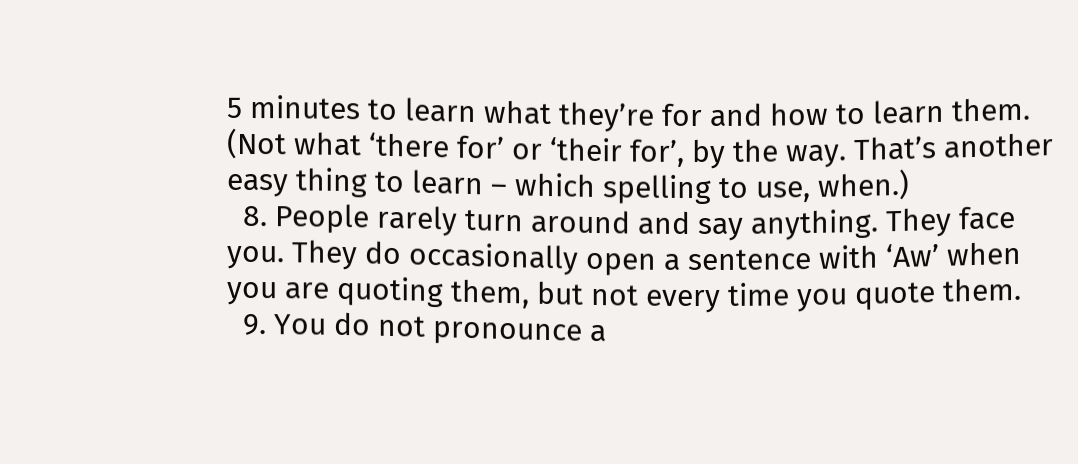5 minutes to learn what they’re for and how to learn them. (Not what ‘there for’ or ‘their for’, by the way. That’s another easy thing to learn – which spelling to use, when.)
  8. People rarely turn around and say anything. They face you. They do occasionally open a sentence with ‘Aw’ when you are quoting them, but not every time you quote them.
  9. You do not pronounce a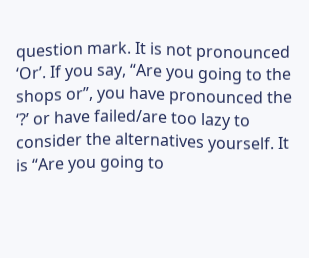question mark. It is not pronounced ‘Or’. If you say, “Are you going to the shops or”, you have pronounced the ‘?’ or have failed/are too lazy to consider the alternatives yourself. It is “Are you going to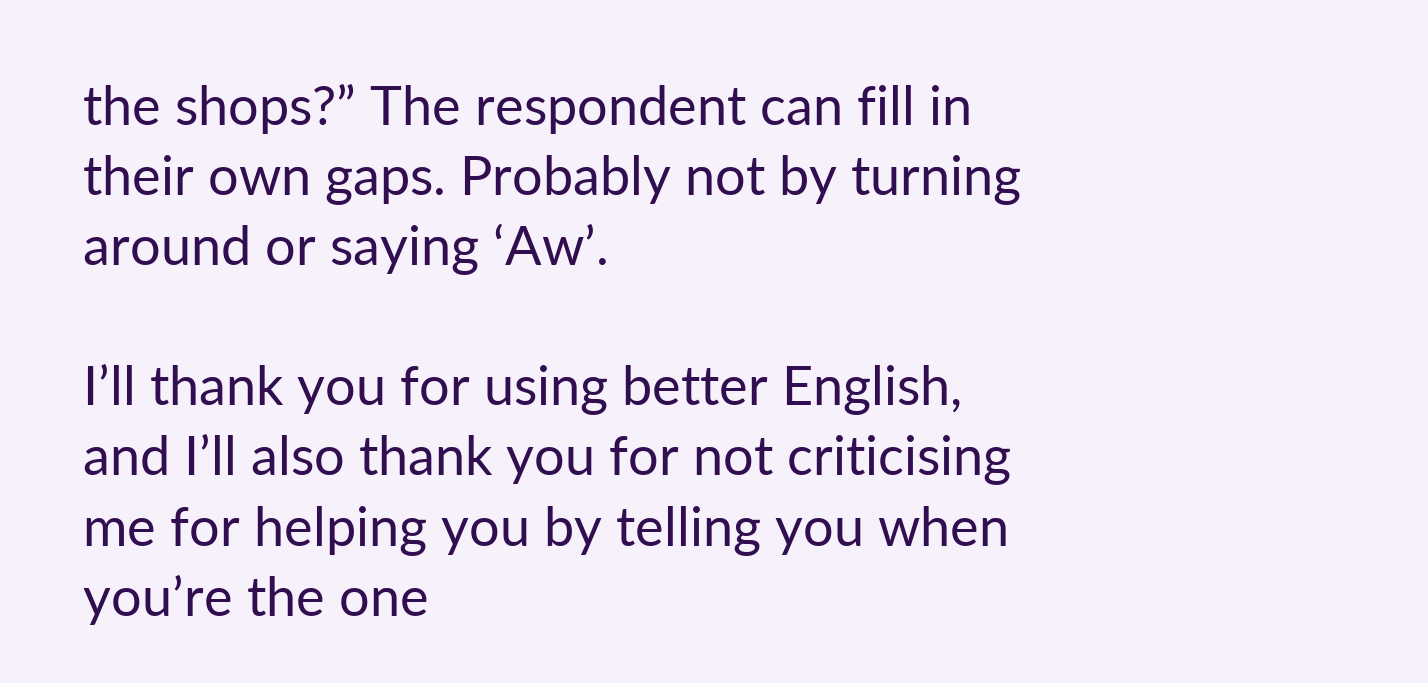the shops?” The respondent can fill in their own gaps. Probably not by turning around or saying ‘Aw’.

I’ll thank you for using better English, and I’ll also thank you for not criticising me for helping you by telling you when you’re the one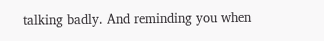talking badly. And reminding you when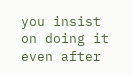you insist on doing it even after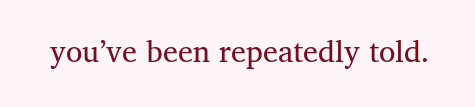you’ve been repeatedly told.